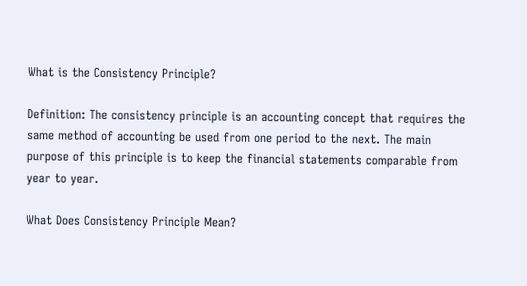What is the Consistency Principle?

Definition: The consistency principle is an accounting concept that requires the same method of accounting be used from one period to the next. The main purpose of this principle is to keep the financial statements comparable from year to year.

What Does Consistency Principle Mean?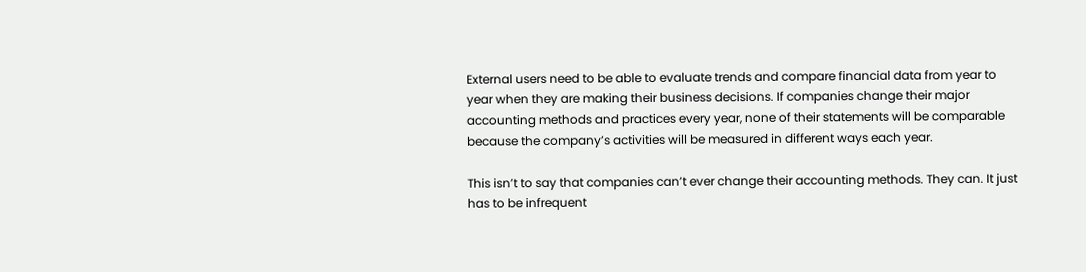External users need to be able to evaluate trends and compare financial data from year to year when they are making their business decisions. If companies change their major accounting methods and practices every year, none of their statements will be comparable because the company’s activities will be measured in different ways each year.

This isn’t to say that companies can’t ever change their accounting methods. They can. It just has to be infrequent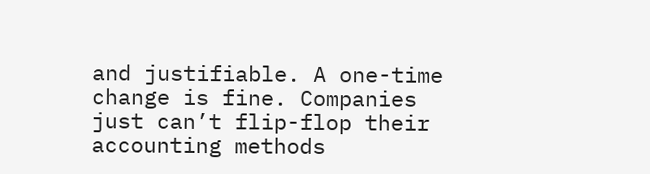and justifiable. A one-time change is fine. Companies just can’t flip-flop their accounting methods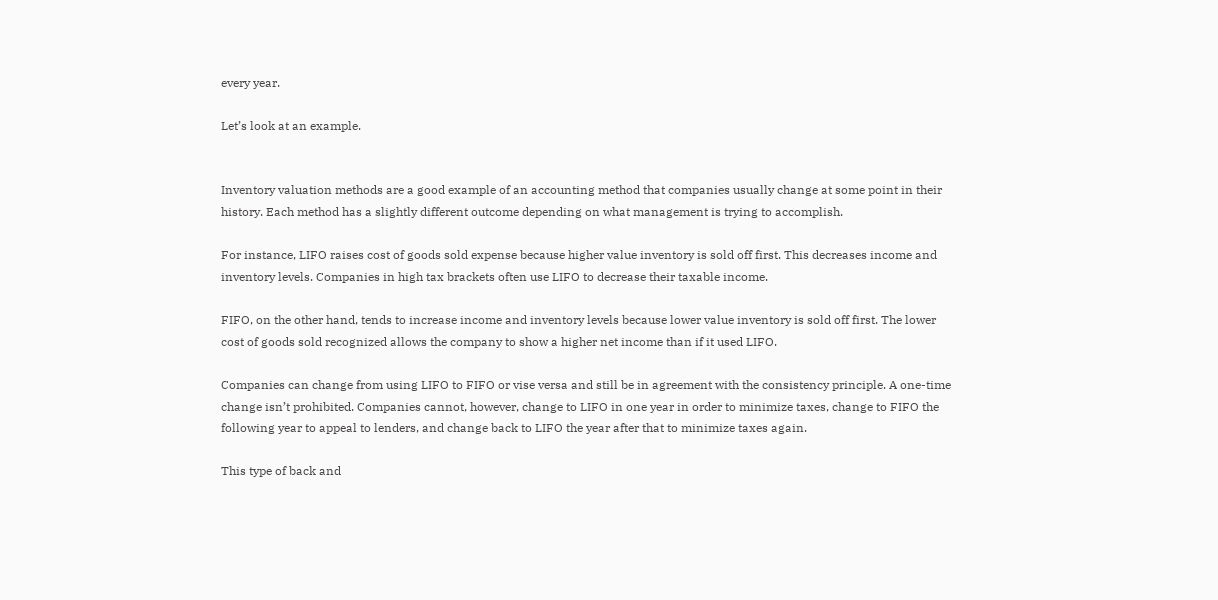every year.

Let’s look at an example.


Inventory valuation methods are a good example of an accounting method that companies usually change at some point in their history. Each method has a slightly different outcome depending on what management is trying to accomplish.

For instance, LIFO raises cost of goods sold expense because higher value inventory is sold off first. This decreases income and inventory levels. Companies in high tax brackets often use LIFO to decrease their taxable income.

FIFO, on the other hand, tends to increase income and inventory levels because lower value inventory is sold off first. The lower cost of goods sold recognized allows the company to show a higher net income than if it used LIFO.

Companies can change from using LIFO to FIFO or vise versa and still be in agreement with the consistency principle. A one-time change isn’t prohibited. Companies cannot, however, change to LIFO in one year in order to minimize taxes, change to FIFO the following year to appeal to lenders, and change back to LIFO the year after that to minimize taxes again.

This type of back and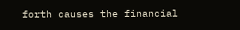forth causes the financial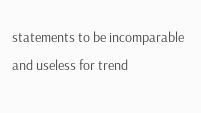statements to be incomparable and useless for trend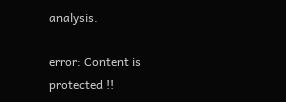analysis.

error: Content is protected !!